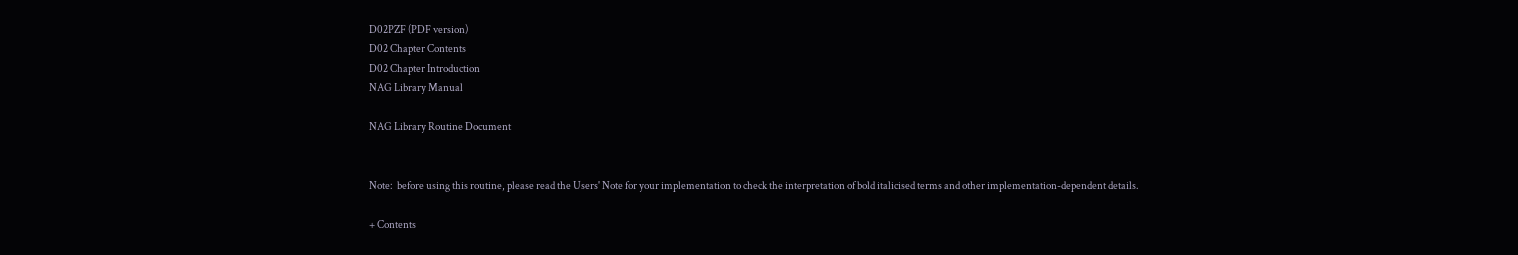D02PZF (PDF version)
D02 Chapter Contents
D02 Chapter Introduction
NAG Library Manual

NAG Library Routine Document


Note:  before using this routine, please read the Users' Note for your implementation to check the interpretation of bold italicised terms and other implementation-dependent details.

+ Contents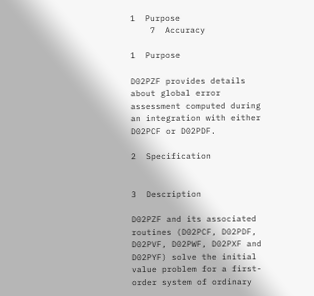1  Purpose
    7  Accuracy

1  Purpose

D02PZF provides details about global error assessment computed during an integration with either D02PCF or D02PDF.

2  Specification


3  Description

D02PZF and its associated routines (D02PCF, D02PDF, D02PVF, D02PWF, D02PXF and D02PYF) solve the initial value problem for a first-order system of ordinary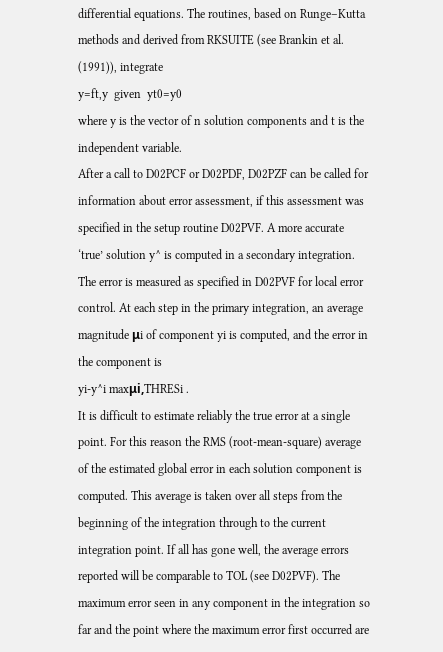differential equations. The routines, based on Runge–Kutta methods and derived from RKSUITE (see Brankin et al. (1991)), integrate
y=ft,y  given  yt0=y0
where y is the vector of n solution components and t is the independent variable.
After a call to D02PCF or D02PDF, D02PZF can be called for information about error assessment, if this assessment was specified in the setup routine D02PVF. A more accurate ‘true’ solution y^ is computed in a secondary integration. The error is measured as specified in D02PVF for local error control. At each step in the primary integration, an average magnitude μi of component yi is computed, and the error in the component is
yi-y^i maxμi,THRESi .
It is difficult to estimate reliably the true error at a single point. For this reason the RMS (root-mean-square) average of the estimated global error in each solution component is computed. This average is taken over all steps from the beginning of the integration through to the current integration point. If all has gone well, the average errors reported will be comparable to TOL (see D02PVF). The maximum error seen in any component in the integration so far and the point where the maximum error first occurred are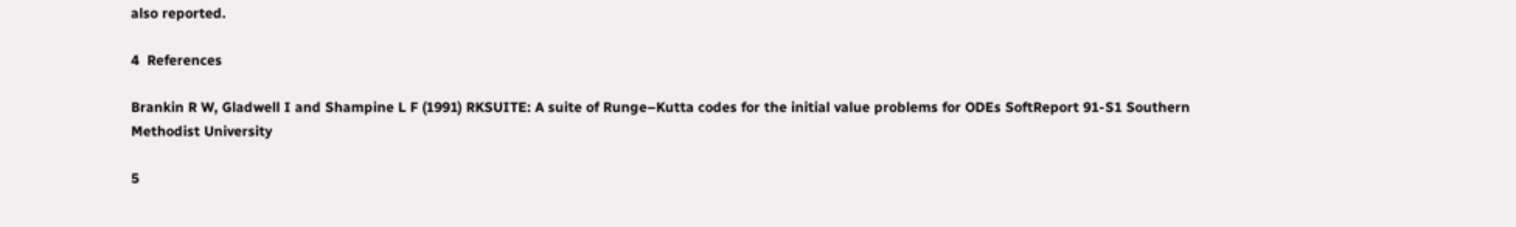also reported.

4  References

Brankin R W, Gladwell I and Shampine L F (1991) RKSUITE: A suite of Runge–Kutta codes for the initial value problems for ODEs SoftReport 91-S1 Southern Methodist University

5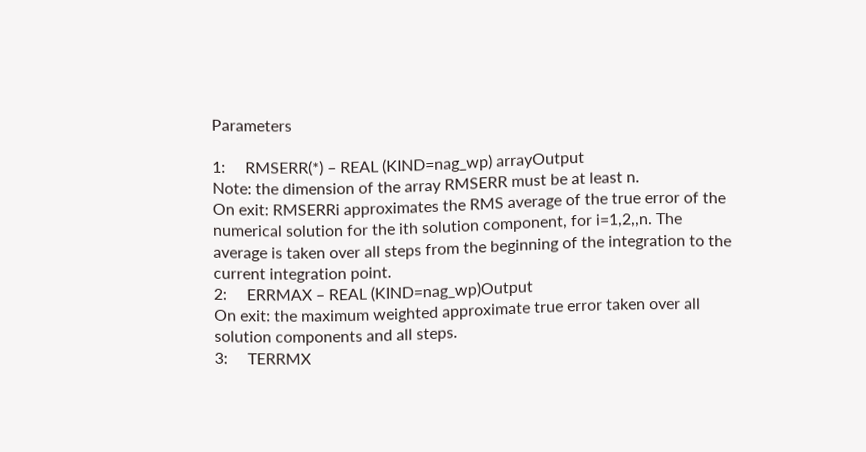Parameters

1:     RMSERR(*) – REAL (KIND=nag_wp) arrayOutput
Note: the dimension of the array RMSERR must be at least n.
On exit: RMSERRi approximates the RMS average of the true error of the numerical solution for the ith solution component, for i=1,2,,n. The average is taken over all steps from the beginning of the integration to the current integration point.
2:     ERRMAX – REAL (KIND=nag_wp)Output
On exit: the maximum weighted approximate true error taken over all solution components and all steps.
3:     TERRMX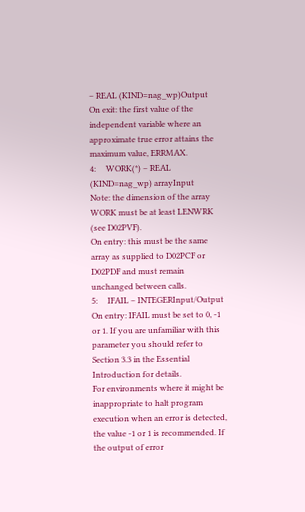– REAL (KIND=nag_wp)Output
On exit: the first value of the independent variable where an approximate true error attains the maximum value, ERRMAX.
4:     WORK(*) – REAL (KIND=nag_wp) arrayInput
Note: the dimension of the array WORK must be at least LENWRK (see D02PVF).
On entry: this must be the same array as supplied to D02PCF or D02PDF and must remain unchanged between calls.
5:     IFAIL – INTEGERInput/Output
On entry: IFAIL must be set to 0, -1 or 1. If you are unfamiliar with this parameter you should refer to Section 3.3 in the Essential Introduction for details.
For environments where it might be inappropriate to halt program execution when an error is detected, the value -1 or 1 is recommended. If the output of error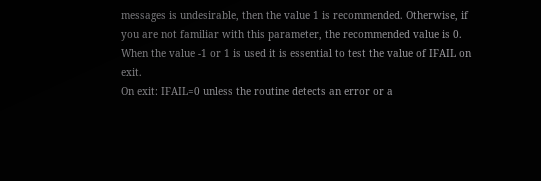messages is undesirable, then the value 1 is recommended. Otherwise, if you are not familiar with this parameter, the recommended value is 0. When the value -1 or 1 is used it is essential to test the value of IFAIL on exit.
On exit: IFAIL=0 unless the routine detects an error or a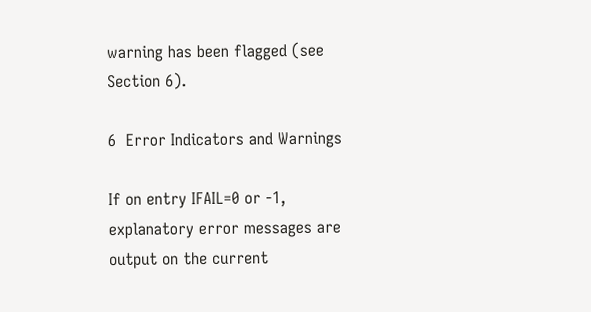warning has been flagged (see Section 6).

6  Error Indicators and Warnings

If on entry IFAIL=0 or -1, explanatory error messages are output on the current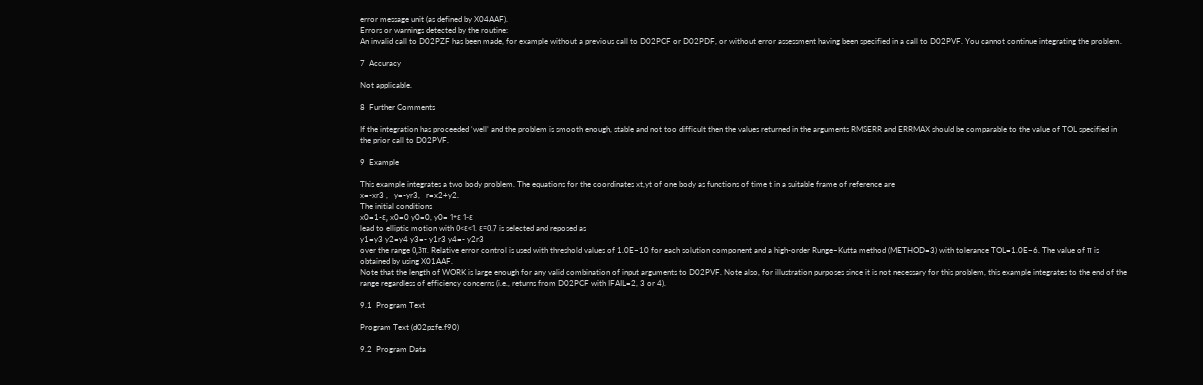error message unit (as defined by X04AAF).
Errors or warnings detected by the routine:
An invalid call to D02PZF has been made, for example without a previous call to D02PCF or D02PDF, or without error assessment having been specified in a call to D02PVF. You cannot continue integrating the problem.

7  Accuracy

Not applicable.

8  Further Comments

If the integration has proceeded ‘well’ and the problem is smooth enough, stable and not too difficult then the values returned in the arguments RMSERR and ERRMAX should be comparable to the value of TOL specified in the prior call to D02PVF.

9  Example

This example integrates a two body problem. The equations for the coordinates xt,yt of one body as functions of time t in a suitable frame of reference are
x=-xr3 ,   y=-yr3,   r=x2+y2.
The initial conditions
x0=1-ε, x0=0 y0=0, y0= 1+ε 1-ε
lead to elliptic motion with 0<ε<1. ε=0.7 is selected and reposed as
y1=y3 y2=y4 y3=- y1r3 y4=- y2r3
over the range 0,3π. Relative error control is used with threshold values of 1.0E−10 for each solution component and a high-order Runge–Kutta method (METHOD=3) with tolerance TOL=1.0E−6. The value of π is obtained by using X01AAF.
Note that the length of WORK is large enough for any valid combination of input arguments to D02PVF. Note also, for illustration purposes since it is not necessary for this problem, this example integrates to the end of the range regardless of efficiency concerns (i.e., returns from D02PCF with IFAIL=2, 3 or 4).

9.1  Program Text

Program Text (d02pzfe.f90)

9.2  Program Data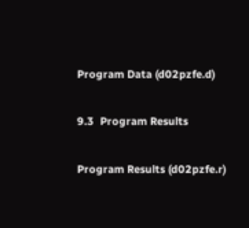Program Data (d02pzfe.d)

9.3  Program Results

Program Results (d02pzfe.r)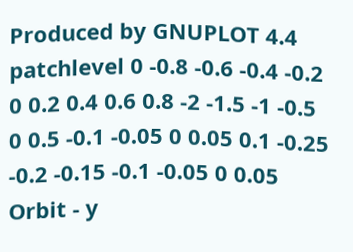Produced by GNUPLOT 4.4 patchlevel 0 -0.8 -0.6 -0.4 -0.2 0 0.2 0.4 0.6 0.8 -2 -1.5 -1 -0.5 0 0.5 -0.1 -0.05 0 0.05 0.1 -0.25 -0.2 -0.15 -0.1 -0.05 0 0.05 Orbit - y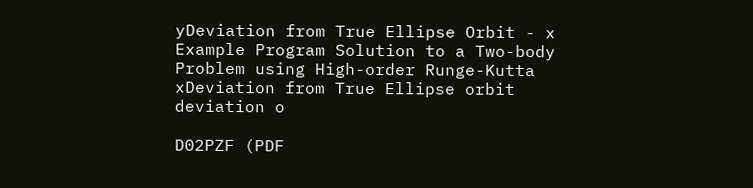yDeviation from True Ellipse Orbit - x Example Program Solution to a Two-body Problem using High-order Runge-Kutta xDeviation from True Ellipse orbit deviation o

D02PZF (PDF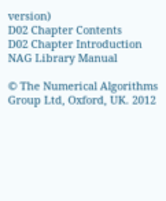version)
D02 Chapter Contents
D02 Chapter Introduction
NAG Library Manual

© The Numerical Algorithms Group Ltd, Oxford, UK. 2012